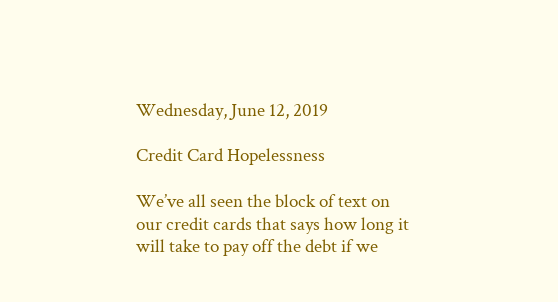Wednesday, June 12, 2019

Credit Card Hopelessness

We’ve all seen the block of text on our credit cards that says how long it will take to pay off the debt if we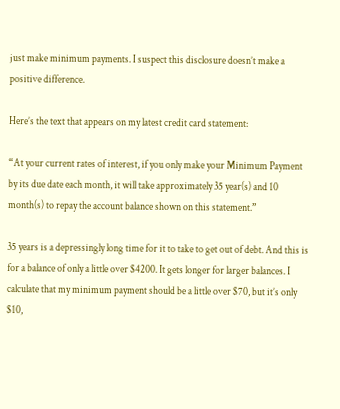just make minimum payments. I suspect this disclosure doesn’t make a positive difference.

Here’s the text that appears on my latest credit card statement:

“At your current rates of interest, if you only make your Minimum Payment by its due date each month, it will take approximately 35 year(s) and 10 month(s) to repay the account balance shown on this statement.”

35 years is a depressingly long time for it to take to get out of debt. And this is for a balance of only a little over $4200. It gets longer for larger balances. I calculate that my minimum payment should be a little over $70, but it’s only $10,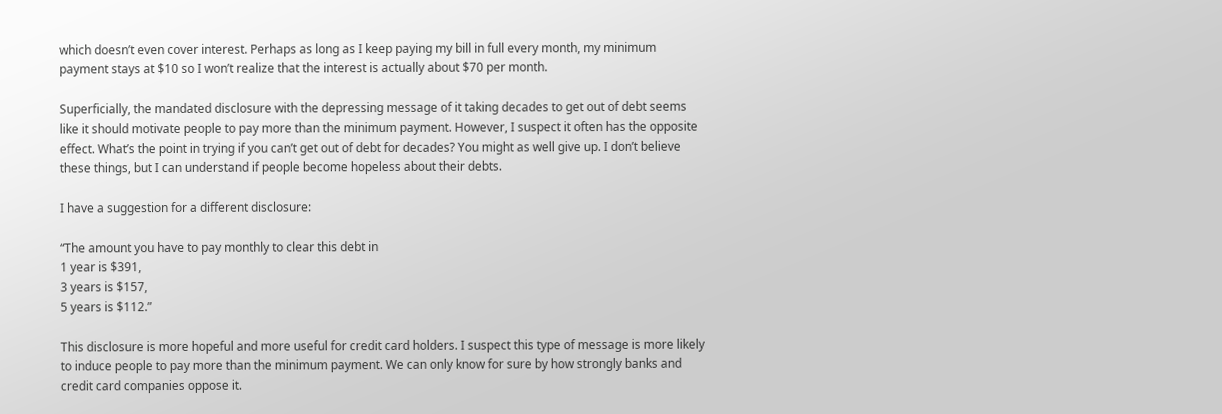which doesn’t even cover interest. Perhaps as long as I keep paying my bill in full every month, my minimum payment stays at $10 so I won’t realize that the interest is actually about $70 per month.

Superficially, the mandated disclosure with the depressing message of it taking decades to get out of debt seems like it should motivate people to pay more than the minimum payment. However, I suspect it often has the opposite effect. What’s the point in trying if you can’t get out of debt for decades? You might as well give up. I don’t believe these things, but I can understand if people become hopeless about their debts.

I have a suggestion for a different disclosure:

“The amount you have to pay monthly to clear this debt in
1 year is $391,
3 years is $157,
5 years is $112.”

This disclosure is more hopeful and more useful for credit card holders. I suspect this type of message is more likely to induce people to pay more than the minimum payment. We can only know for sure by how strongly banks and credit card companies oppose it.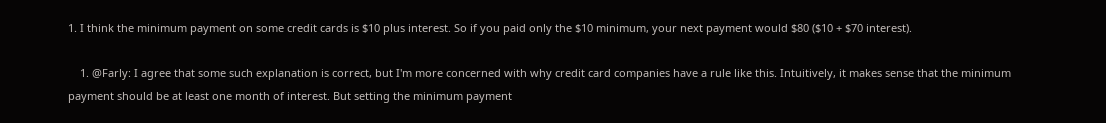1. I think the minimum payment on some credit cards is $10 plus interest. So if you paid only the $10 minimum, your next payment would $80 ($10 + $70 interest).

    1. @Farly: I agree that some such explanation is correct, but I'm more concerned with why credit card companies have a rule like this. Intuitively, it makes sense that the minimum payment should be at least one month of interest. But setting the minimum payment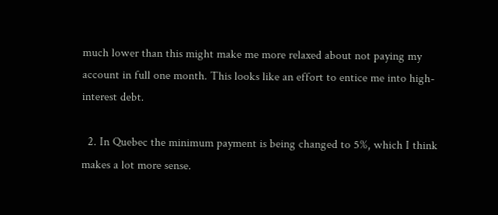much lower than this might make me more relaxed about not paying my account in full one month. This looks like an effort to entice me into high-interest debt.

  2. In Quebec the minimum payment is being changed to 5%, which I think makes a lot more sense.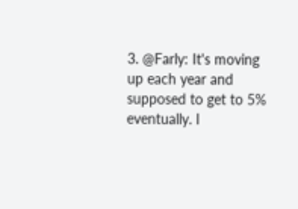3. @Farly: It's moving up each year and supposed to get to 5% eventually. I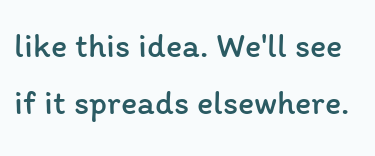like this idea. We'll see if it spreads elsewhere.